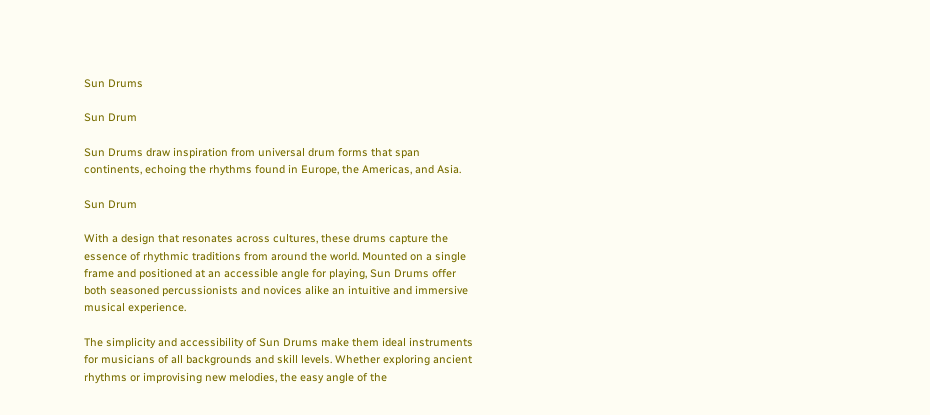Sun Drums

Sun Drum

Sun Drums draw inspiration from universal drum forms that span continents, echoing the rhythms found in Europe, the Americas, and Asia.

Sun Drum

With a design that resonates across cultures, these drums capture the essence of rhythmic traditions from around the world. Mounted on a single frame and positioned at an accessible angle for playing, Sun Drums offer both seasoned percussionists and novices alike an intuitive and immersive musical experience.

The simplicity and accessibility of Sun Drums make them ideal instruments for musicians of all backgrounds and skill levels. Whether exploring ancient rhythms or improvising new melodies, the easy angle of the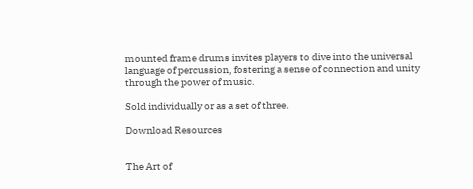mounted frame drums invites players to dive into the universal language of percussion, fostering a sense of connection and unity through the power of music.

Sold individually or as a set of three.

Download Resources


The Art of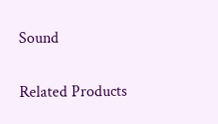Sound

Related Products